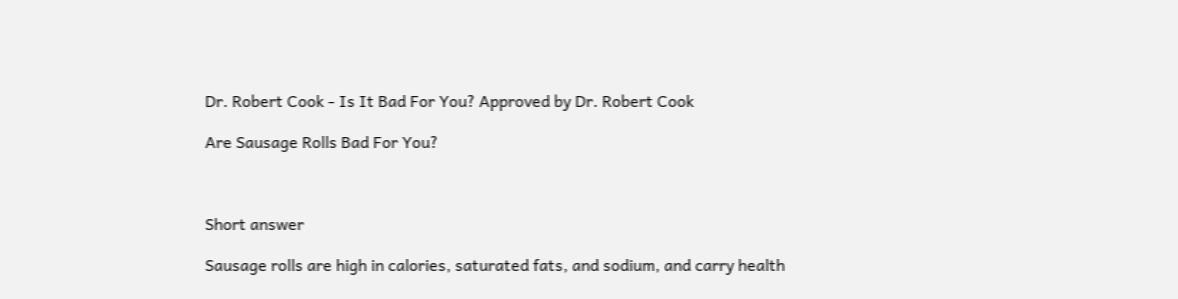Dr. Robert Cook - Is It Bad For You? Approved by Dr. Robert Cook

Are Sausage Rolls Bad For You?



Short answer

Sausage rolls are high in calories, saturated fats, and sodium, and carry health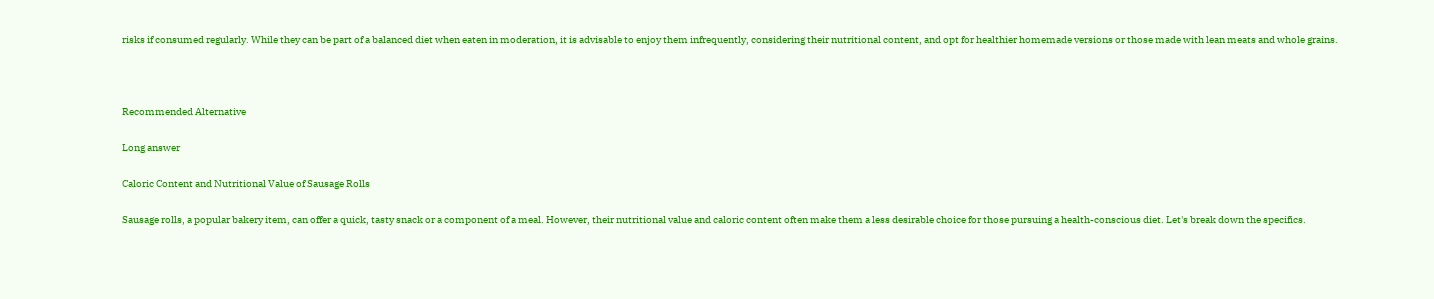risks if consumed regularly. While they can be part of a balanced diet when eaten in moderation, it is advisable to enjoy them infrequently, considering their nutritional content, and opt for healthier homemade versions or those made with lean meats and whole grains.



Recommended Alternative

Long answer

Caloric Content and Nutritional Value of Sausage Rolls

Sausage rolls, a popular bakery item, can offer a quick, tasty snack or a component of a meal. However, their nutritional value and caloric content often make them a less desirable choice for those pursuing a health-conscious diet. Let's break down the specifics.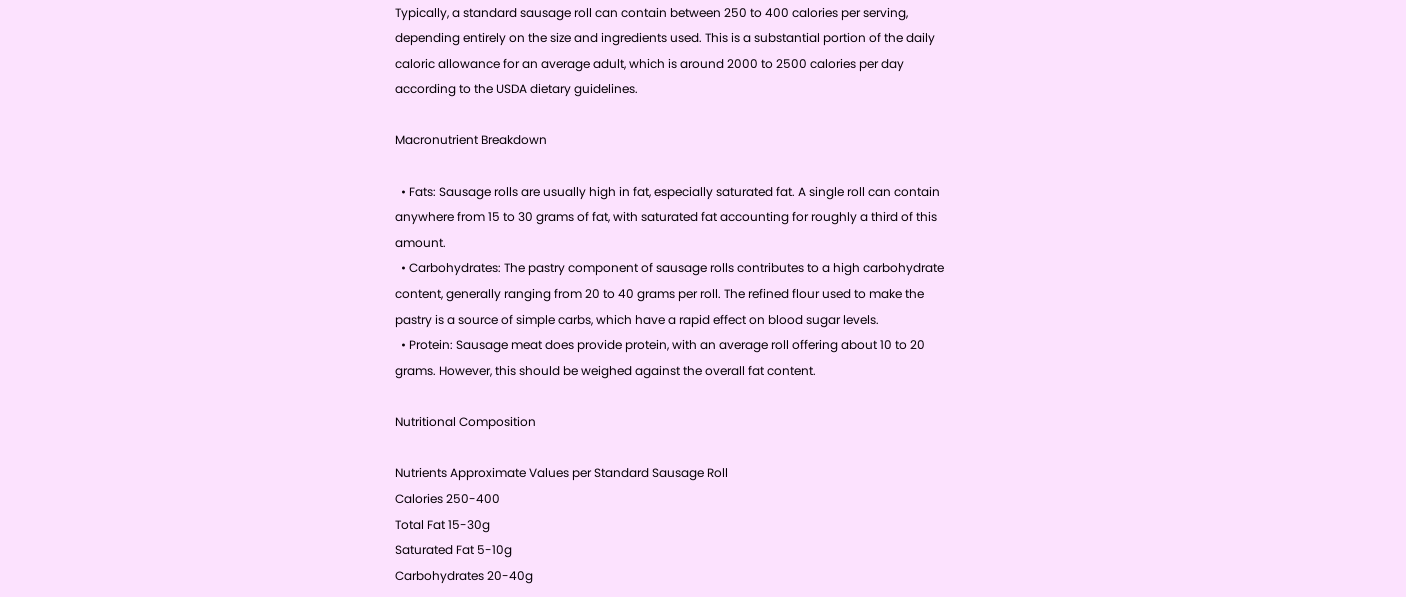Typically, a standard sausage roll can contain between 250 to 400 calories per serving, depending entirely on the size and ingredients used. This is a substantial portion of the daily caloric allowance for an average adult, which is around 2000 to 2500 calories per day according to the USDA dietary guidelines.

Macronutrient Breakdown

  • Fats: Sausage rolls are usually high in fat, especially saturated fat. A single roll can contain anywhere from 15 to 30 grams of fat, with saturated fat accounting for roughly a third of this amount.
  • Carbohydrates: The pastry component of sausage rolls contributes to a high carbohydrate content, generally ranging from 20 to 40 grams per roll. The refined flour used to make the pastry is a source of simple carbs, which have a rapid effect on blood sugar levels.
  • Protein: Sausage meat does provide protein, with an average roll offering about 10 to 20 grams. However, this should be weighed against the overall fat content.

Nutritional Composition

Nutrients Approximate Values per Standard Sausage Roll
Calories 250-400
Total Fat 15-30g
Saturated Fat 5-10g
Carbohydrates 20-40g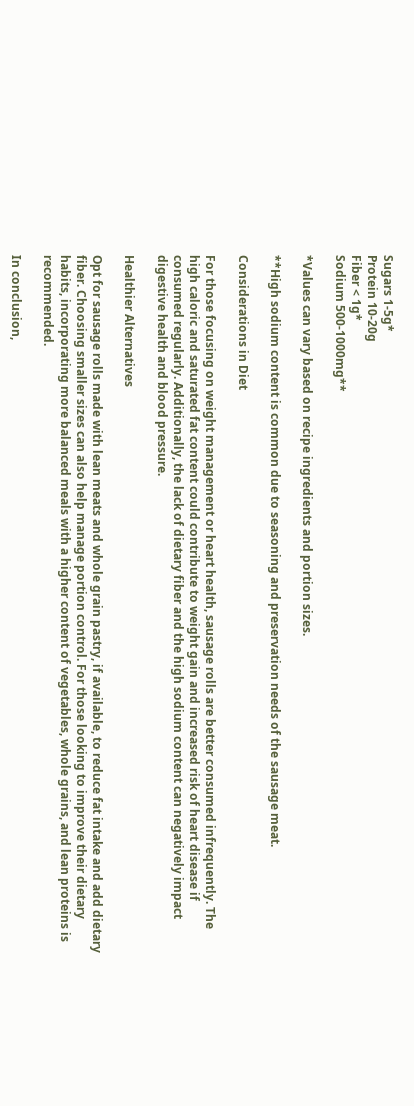Sugars 1-5g*
Protein 10-20g
Fiber < 1g*
Sodium 500-1000mg**

*Values can vary based on recipe ingredients and portion sizes.

**High sodium content is common due to seasoning and preservation needs of the sausage meat.

Considerations in Diet

For those focusing on weight management or heart health, sausage rolls are better consumed infrequently. The high caloric and saturated fat content could contribute to weight gain and increased risk of heart disease if consumed regularly. Additionally, the lack of dietary fiber and the high sodium content can negatively impact digestive health and blood pressure.

Healthier Alternatives

Opt for sausage rolls made with lean meats and whole grain pastry, if available, to reduce fat intake and add dietary fiber. Choosing smaller sizes can also help manage portion control. For those looking to improve their dietary habits, incorporating more balanced meals with a higher content of vegetables, whole grains, and lean proteins is recommended.

In conclusion,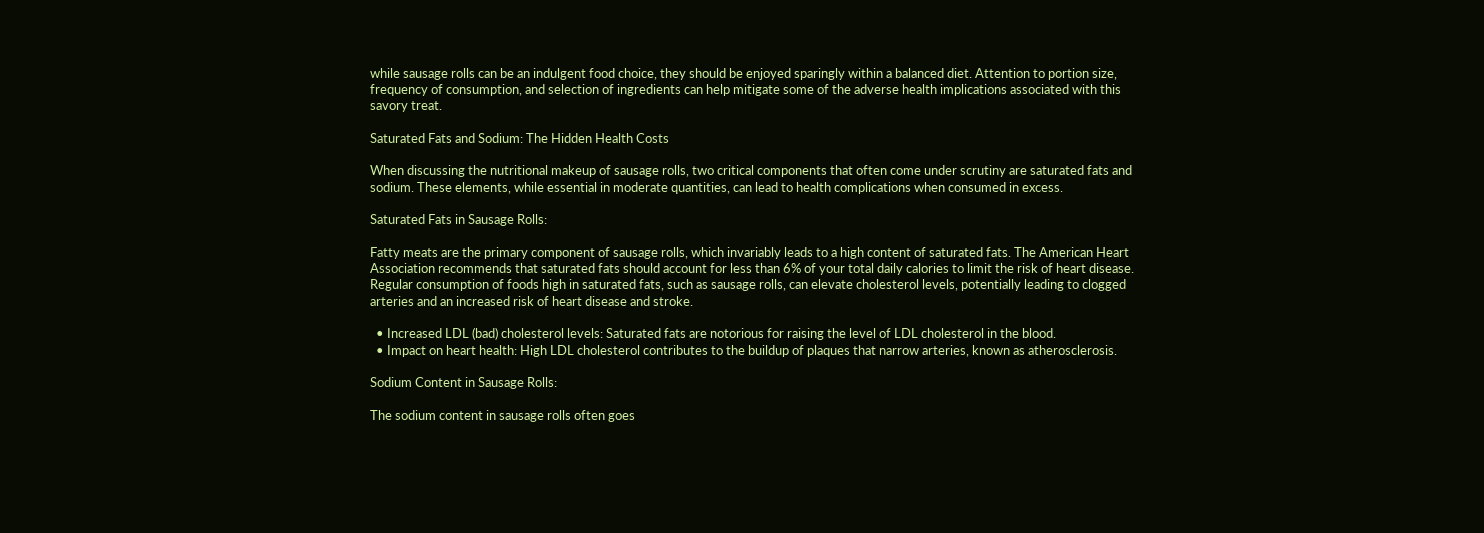while sausage rolls can be an indulgent food choice, they should be enjoyed sparingly within a balanced diet. Attention to portion size, frequency of consumption, and selection of ingredients can help mitigate some of the adverse health implications associated with this savory treat.

Saturated Fats and Sodium: The Hidden Health Costs

When discussing the nutritional makeup of sausage rolls, two critical components that often come under scrutiny are saturated fats and sodium. These elements, while essential in moderate quantities, can lead to health complications when consumed in excess.

Saturated Fats in Sausage Rolls:

Fatty meats are the primary component of sausage rolls, which invariably leads to a high content of saturated fats. The American Heart Association recommends that saturated fats should account for less than 6% of your total daily calories to limit the risk of heart disease. Regular consumption of foods high in saturated fats, such as sausage rolls, can elevate cholesterol levels, potentially leading to clogged arteries and an increased risk of heart disease and stroke.

  • Increased LDL (bad) cholesterol levels: Saturated fats are notorious for raising the level of LDL cholesterol in the blood.
  • Impact on heart health: High LDL cholesterol contributes to the buildup of plaques that narrow arteries, known as atherosclerosis.

Sodium Content in Sausage Rolls:

The sodium content in sausage rolls often goes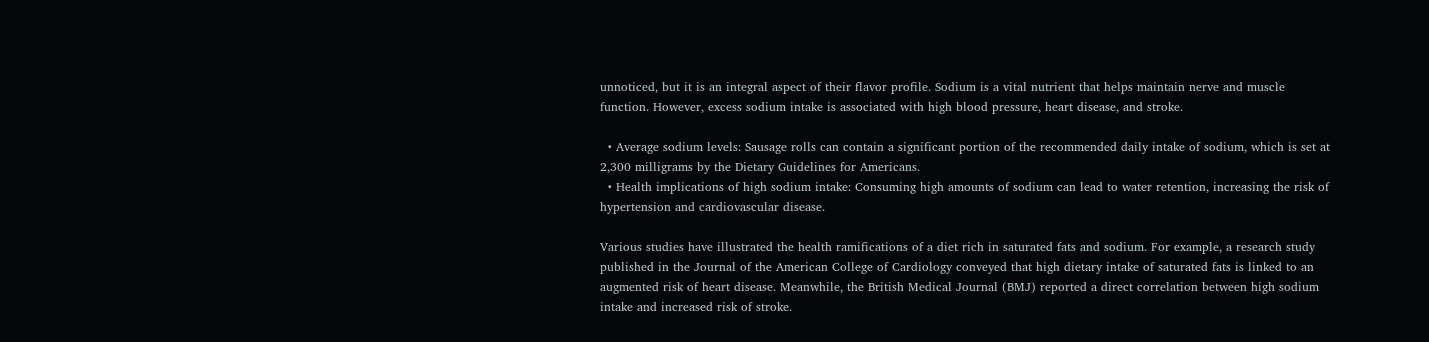unnoticed, but it is an integral aspect of their flavor profile. Sodium is a vital nutrient that helps maintain nerve and muscle function. However, excess sodium intake is associated with high blood pressure, heart disease, and stroke.

  • Average sodium levels: Sausage rolls can contain a significant portion of the recommended daily intake of sodium, which is set at 2,300 milligrams by the Dietary Guidelines for Americans.
  • Health implications of high sodium intake: Consuming high amounts of sodium can lead to water retention, increasing the risk of hypertension and cardiovascular disease.

Various studies have illustrated the health ramifications of a diet rich in saturated fats and sodium. For example, a research study published in the Journal of the American College of Cardiology conveyed that high dietary intake of saturated fats is linked to an augmented risk of heart disease. Meanwhile, the British Medical Journal (BMJ) reported a direct correlation between high sodium intake and increased risk of stroke.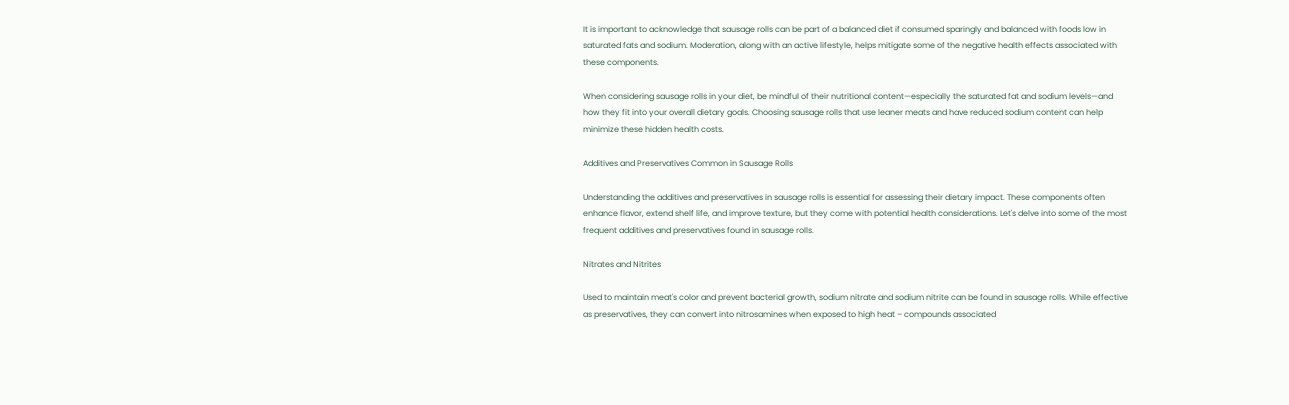It is important to acknowledge that sausage rolls can be part of a balanced diet if consumed sparingly and balanced with foods low in saturated fats and sodium. Moderation, along with an active lifestyle, helps mitigate some of the negative health effects associated with these components.

When considering sausage rolls in your diet, be mindful of their nutritional content—especially the saturated fat and sodium levels—and how they fit into your overall dietary goals. Choosing sausage rolls that use leaner meats and have reduced sodium content can help minimize these hidden health costs.

Additives and Preservatives Common in Sausage Rolls

Understanding the additives and preservatives in sausage rolls is essential for assessing their dietary impact. These components often enhance flavor, extend shelf life, and improve texture, but they come with potential health considerations. Let's delve into some of the most frequent additives and preservatives found in sausage rolls.

Nitrates and Nitrites

Used to maintain meat's color and prevent bacterial growth, sodium nitrate and sodium nitrite can be found in sausage rolls. While effective as preservatives, they can convert into nitrosamines when exposed to high heat – compounds associated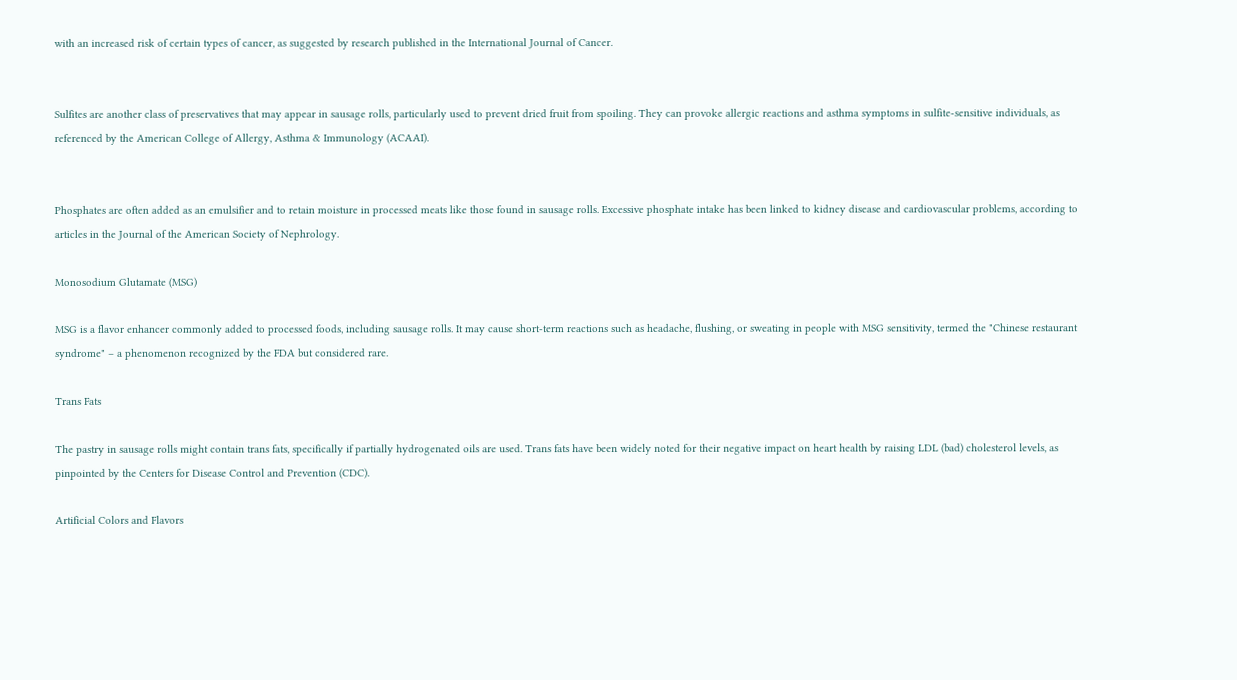with an increased risk of certain types of cancer, as suggested by research published in the International Journal of Cancer.


Sulfites are another class of preservatives that may appear in sausage rolls, particularly used to prevent dried fruit from spoiling. They can provoke allergic reactions and asthma symptoms in sulfite-sensitive individuals, as referenced by the American College of Allergy, Asthma & Immunology (ACAAI).


Phosphates are often added as an emulsifier and to retain moisture in processed meats like those found in sausage rolls. Excessive phosphate intake has been linked to kidney disease and cardiovascular problems, according to articles in the Journal of the American Society of Nephrology.

Monosodium Glutamate (MSG)

MSG is a flavor enhancer commonly added to processed foods, including sausage rolls. It may cause short-term reactions such as headache, flushing, or sweating in people with MSG sensitivity, termed the "Chinese restaurant syndrome" – a phenomenon recognized by the FDA but considered rare.

Trans Fats

The pastry in sausage rolls might contain trans fats, specifically if partially hydrogenated oils are used. Trans fats have been widely noted for their negative impact on heart health by raising LDL (bad) cholesterol levels, as pinpointed by the Centers for Disease Control and Prevention (CDC).

Artificial Colors and Flavors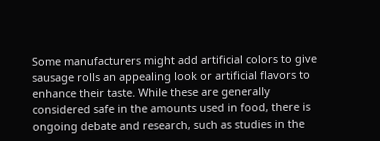Some manufacturers might add artificial colors to give sausage rolls an appealing look or artificial flavors to enhance their taste. While these are generally considered safe in the amounts used in food, there is ongoing debate and research, such as studies in the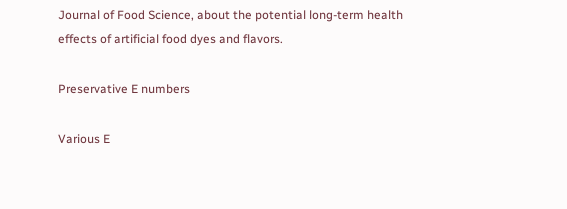Journal of Food Science, about the potential long-term health effects of artificial food dyes and flavors.

Preservative E numbers

Various E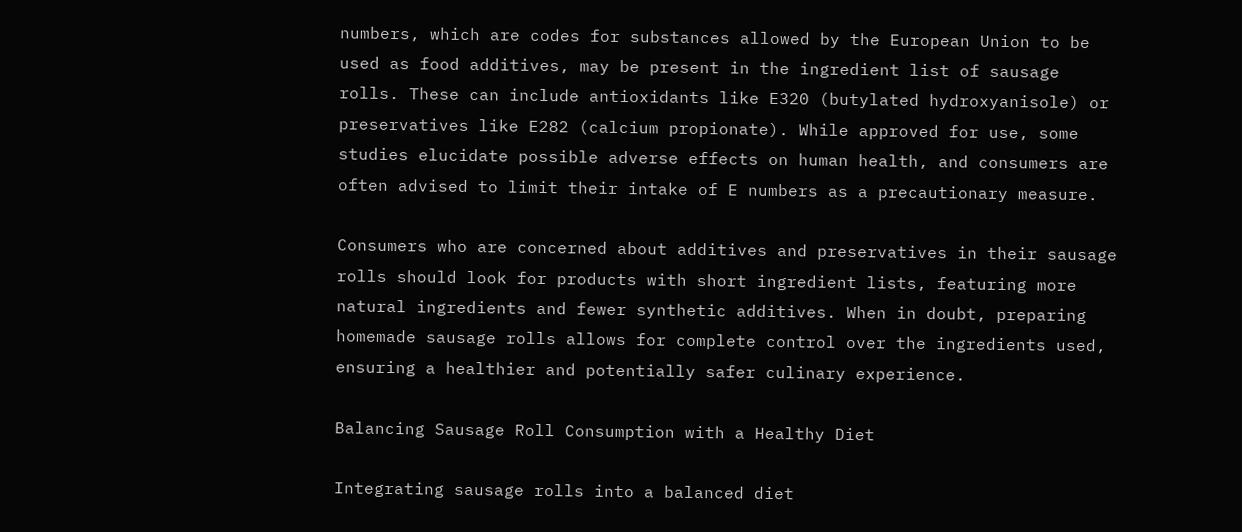numbers, which are codes for substances allowed by the European Union to be used as food additives, may be present in the ingredient list of sausage rolls. These can include antioxidants like E320 (butylated hydroxyanisole) or preservatives like E282 (calcium propionate). While approved for use, some studies elucidate possible adverse effects on human health, and consumers are often advised to limit their intake of E numbers as a precautionary measure.

Consumers who are concerned about additives and preservatives in their sausage rolls should look for products with short ingredient lists, featuring more natural ingredients and fewer synthetic additives. When in doubt, preparing homemade sausage rolls allows for complete control over the ingredients used, ensuring a healthier and potentially safer culinary experience.

Balancing Sausage Roll Consumption with a Healthy Diet

Integrating sausage rolls into a balanced diet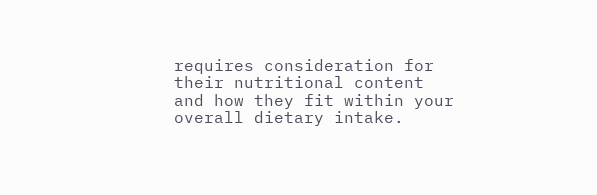requires consideration for their nutritional content and how they fit within your overall dietary intake.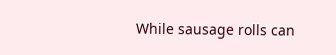While sausage rolls can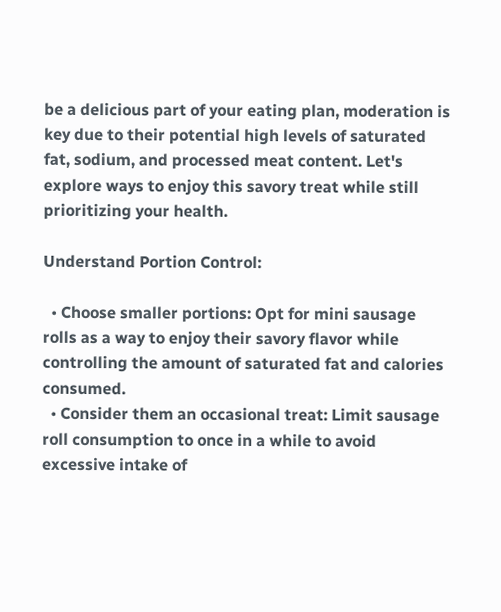be a delicious part of your eating plan, moderation is key due to their potential high levels of saturated fat, sodium, and processed meat content. Let's explore ways to enjoy this savory treat while still prioritizing your health.

Understand Portion Control:

  • Choose smaller portions: Opt for mini sausage rolls as a way to enjoy their savory flavor while controlling the amount of saturated fat and calories consumed.
  • Consider them an occasional treat: Limit sausage roll consumption to once in a while to avoid excessive intake of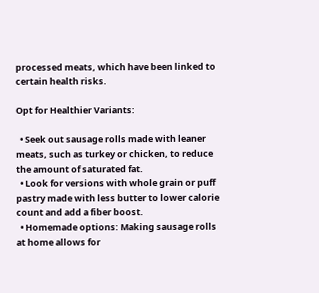processed meats, which have been linked to certain health risks.

Opt for Healthier Variants:

  • Seek out sausage rolls made with leaner meats, such as turkey or chicken, to reduce the amount of saturated fat.
  • Look for versions with whole grain or puff pastry made with less butter to lower calorie count and add a fiber boost.
  • Homemade options: Making sausage rolls at home allows for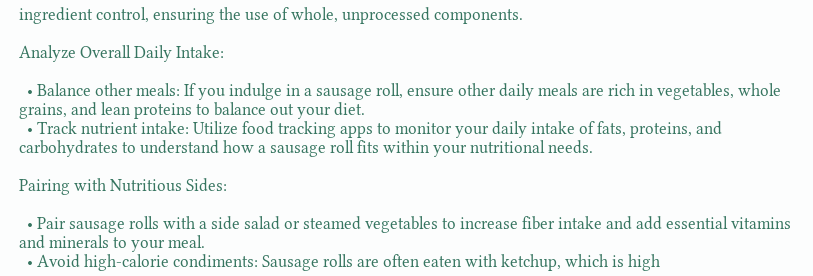ingredient control, ensuring the use of whole, unprocessed components.

Analyze Overall Daily Intake:

  • Balance other meals: If you indulge in a sausage roll, ensure other daily meals are rich in vegetables, whole grains, and lean proteins to balance out your diet.
  • Track nutrient intake: Utilize food tracking apps to monitor your daily intake of fats, proteins, and carbohydrates to understand how a sausage roll fits within your nutritional needs.

Pairing with Nutritious Sides:

  • Pair sausage rolls with a side salad or steamed vegetables to increase fiber intake and add essential vitamins and minerals to your meal.
  • Avoid high-calorie condiments: Sausage rolls are often eaten with ketchup, which is high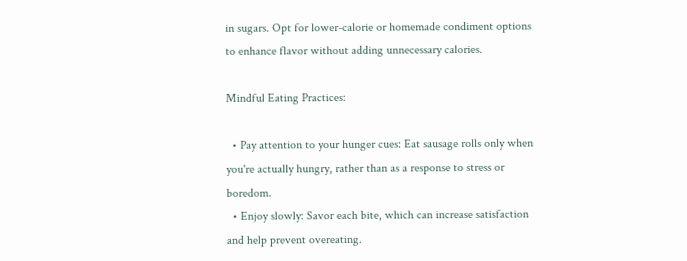in sugars. Opt for lower-calorie or homemade condiment options to enhance flavor without adding unnecessary calories.

Mindful Eating Practices:

  • Pay attention to your hunger cues: Eat sausage rolls only when you're actually hungry, rather than as a response to stress or boredom.
  • Enjoy slowly: Savor each bite, which can increase satisfaction and help prevent overeating.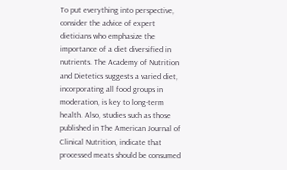To put everything into perspective, consider the advice of expert dieticians who emphasize the importance of a diet diversified in nutrients. The Academy of Nutrition and Dietetics suggests a varied diet, incorporating all food groups in moderation, is key to long-term health. Also, studies such as those published in The American Journal of Clinical Nutrition, indicate that processed meats should be consumed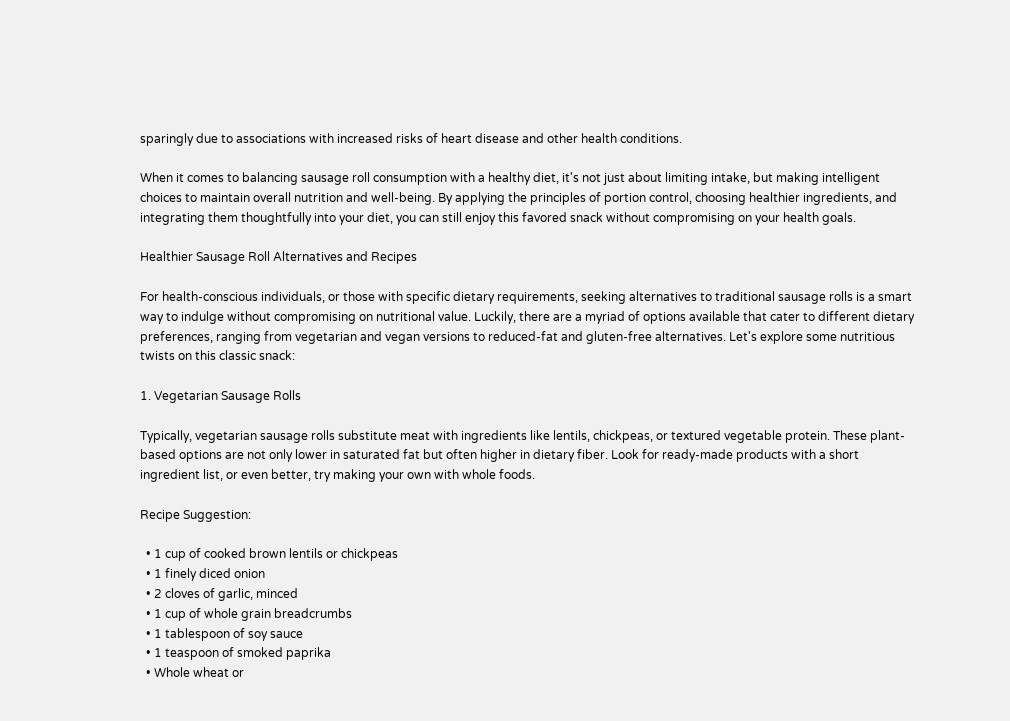sparingly due to associations with increased risks of heart disease and other health conditions.

When it comes to balancing sausage roll consumption with a healthy diet, it's not just about limiting intake, but making intelligent choices to maintain overall nutrition and well-being. By applying the principles of portion control, choosing healthier ingredients, and integrating them thoughtfully into your diet, you can still enjoy this favored snack without compromising on your health goals.

Healthier Sausage Roll Alternatives and Recipes

For health-conscious individuals, or those with specific dietary requirements, seeking alternatives to traditional sausage rolls is a smart way to indulge without compromising on nutritional value. Luckily, there are a myriad of options available that cater to different dietary preferences, ranging from vegetarian and vegan versions to reduced-fat and gluten-free alternatives. Let's explore some nutritious twists on this classic snack:

1. Vegetarian Sausage Rolls

Typically, vegetarian sausage rolls substitute meat with ingredients like lentils, chickpeas, or textured vegetable protein. These plant-based options are not only lower in saturated fat but often higher in dietary fiber. Look for ready-made products with a short ingredient list, or even better, try making your own with whole foods.

Recipe Suggestion:

  • 1 cup of cooked brown lentils or chickpeas
  • 1 finely diced onion
  • 2 cloves of garlic, minced
  • 1 cup of whole grain breadcrumbs
  • 1 tablespoon of soy sauce
  • 1 teaspoon of smoked paprika
  • Whole wheat or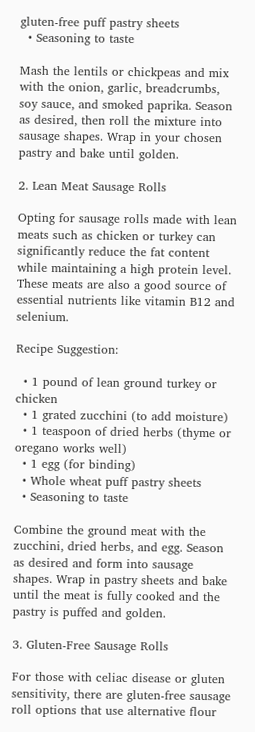gluten-free puff pastry sheets
  • Seasoning to taste

Mash the lentils or chickpeas and mix with the onion, garlic, breadcrumbs, soy sauce, and smoked paprika. Season as desired, then roll the mixture into sausage shapes. Wrap in your chosen pastry and bake until golden.

2. Lean Meat Sausage Rolls

Opting for sausage rolls made with lean meats such as chicken or turkey can significantly reduce the fat content while maintaining a high protein level. These meats are also a good source of essential nutrients like vitamin B12 and selenium.

Recipe Suggestion:

  • 1 pound of lean ground turkey or chicken
  • 1 grated zucchini (to add moisture)
  • 1 teaspoon of dried herbs (thyme or oregano works well)
  • 1 egg (for binding)
  • Whole wheat puff pastry sheets
  • Seasoning to taste

Combine the ground meat with the zucchini, dried herbs, and egg. Season as desired and form into sausage shapes. Wrap in pastry sheets and bake until the meat is fully cooked and the pastry is puffed and golden.

3. Gluten-Free Sausage Rolls

For those with celiac disease or gluten sensitivity, there are gluten-free sausage roll options that use alternative flour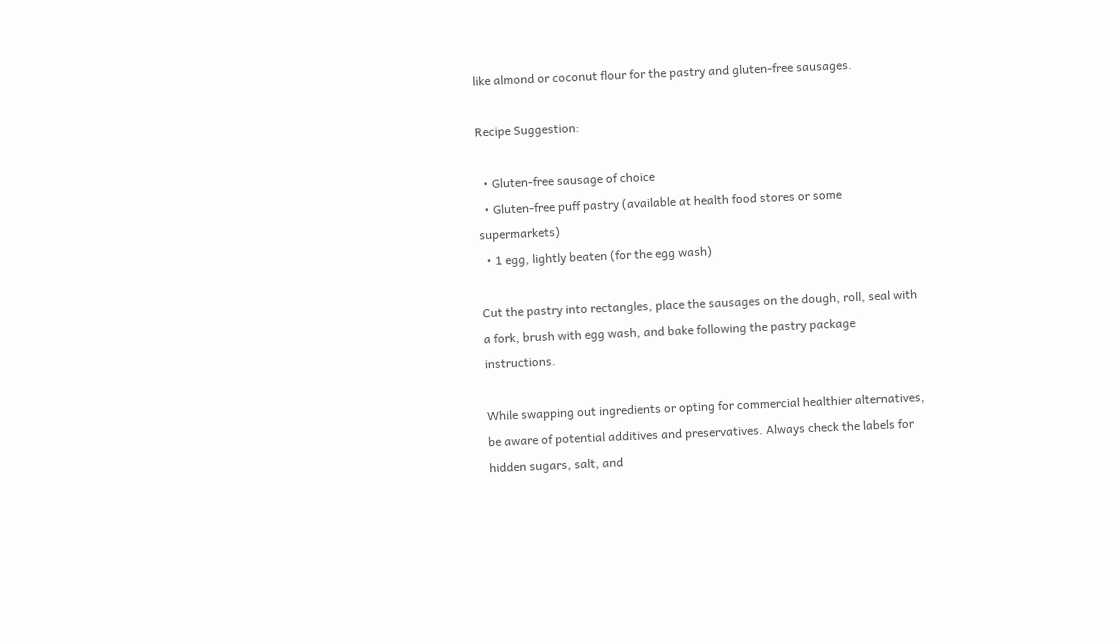like almond or coconut flour for the pastry and gluten-free sausages.

Recipe Suggestion:

  • Gluten-free sausage of choice
  • Gluten-free puff pastry (available at health food stores or some supermarkets)
  • 1 egg, lightly beaten (for the egg wash)

Cut the pastry into rectangles, place the sausages on the dough, roll, seal with a fork, brush with egg wash, and bake following the pastry package instructions.

While swapping out ingredients or opting for commercial healthier alternatives, be aware of potential additives and preservatives. Always check the labels for hidden sugars, salt, and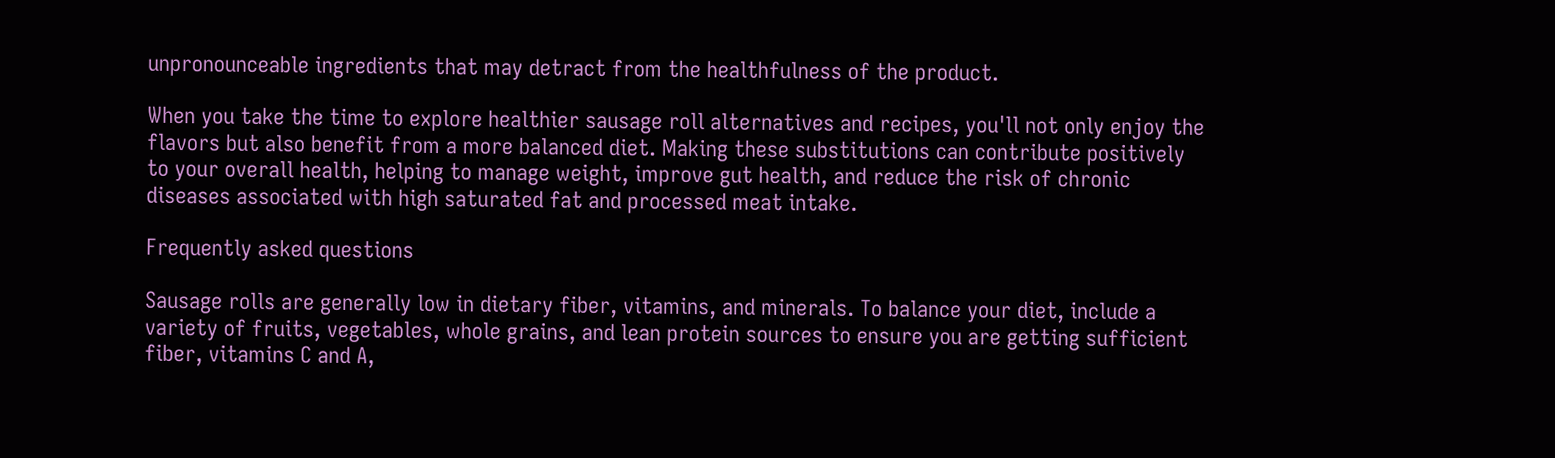unpronounceable ingredients that may detract from the healthfulness of the product.

When you take the time to explore healthier sausage roll alternatives and recipes, you'll not only enjoy the flavors but also benefit from a more balanced diet. Making these substitutions can contribute positively to your overall health, helping to manage weight, improve gut health, and reduce the risk of chronic diseases associated with high saturated fat and processed meat intake.

Frequently asked questions

Sausage rolls are generally low in dietary fiber, vitamins, and minerals. To balance your diet, include a variety of fruits, vegetables, whole grains, and lean protein sources to ensure you are getting sufficient fiber, vitamins C and A,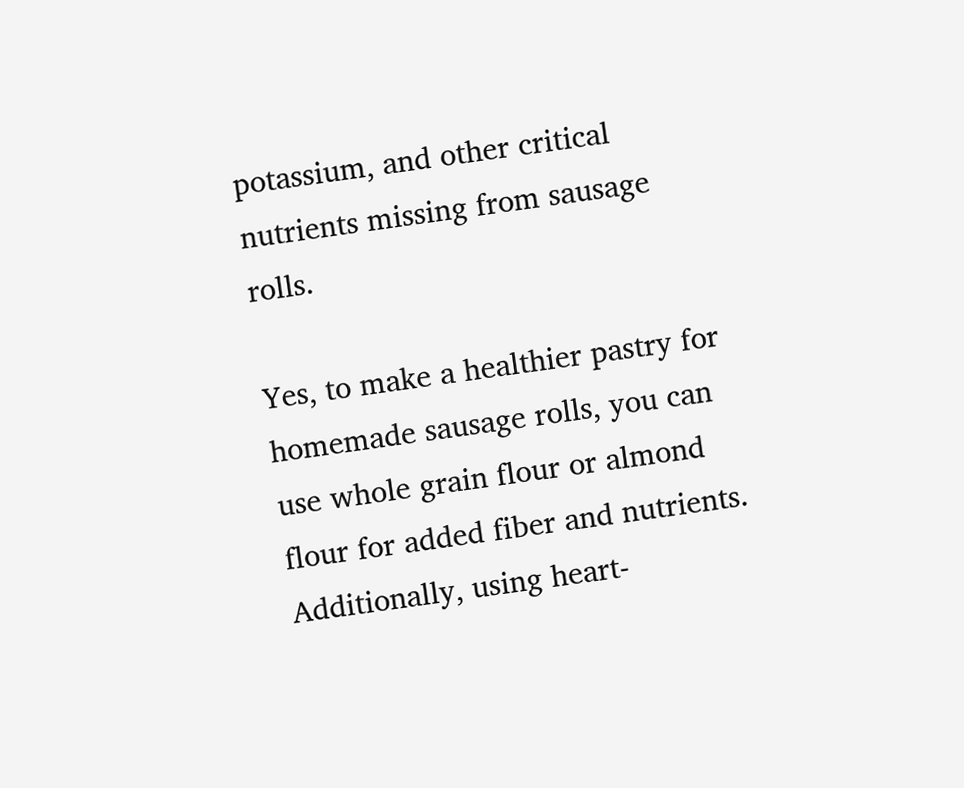potassium, and other critical nutrients missing from sausage rolls.

Yes, to make a healthier pastry for homemade sausage rolls, you can use whole grain flour or almond flour for added fiber and nutrients. Additionally, using heart-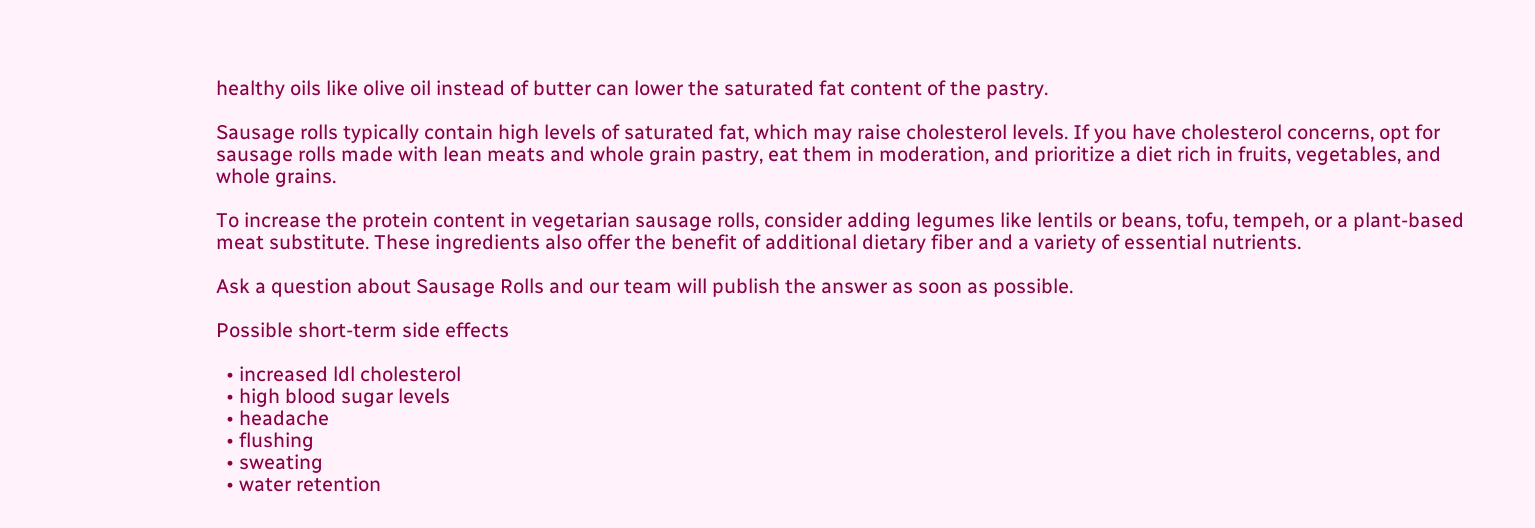healthy oils like olive oil instead of butter can lower the saturated fat content of the pastry.

Sausage rolls typically contain high levels of saturated fat, which may raise cholesterol levels. If you have cholesterol concerns, opt for sausage rolls made with lean meats and whole grain pastry, eat them in moderation, and prioritize a diet rich in fruits, vegetables, and whole grains.

To increase the protein content in vegetarian sausage rolls, consider adding legumes like lentils or beans, tofu, tempeh, or a plant-based meat substitute. These ingredients also offer the benefit of additional dietary fiber and a variety of essential nutrients.

Ask a question about Sausage Rolls and our team will publish the answer as soon as possible.

Possible short-term side effects

  • increased ldl cholesterol
  • high blood sugar levels
  • headache
  • flushing
  • sweating
  • water retention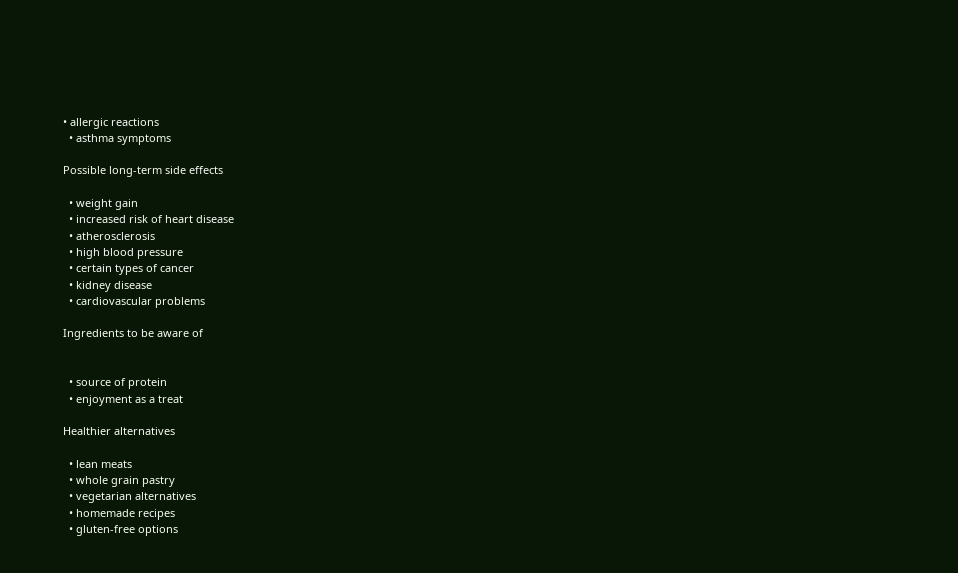• allergic reactions
  • asthma symptoms

Possible long-term side effects

  • weight gain
  • increased risk of heart disease
  • atherosclerosis
  • high blood pressure
  • certain types of cancer
  • kidney disease
  • cardiovascular problems

Ingredients to be aware of


  • source of protein
  • enjoyment as a treat

Healthier alternatives

  • lean meats
  • whole grain pastry
  • vegetarian alternatives
  • homemade recipes
  • gluten-free options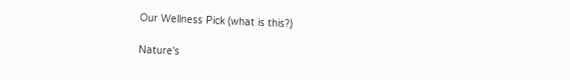Our Wellness Pick (what is this?)

Nature's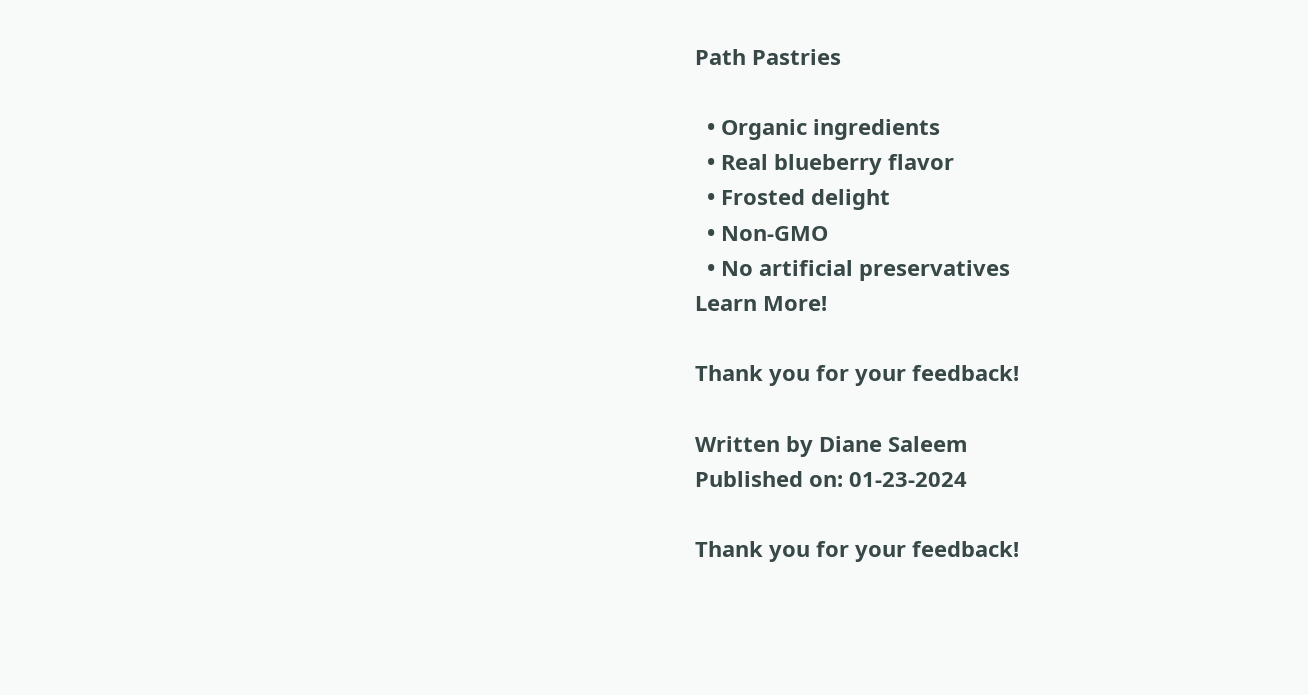Path Pastries

  • Organic ingredients
  • Real blueberry flavor
  • Frosted delight
  • Non-GMO
  • No artificial preservatives
Learn More!

Thank you for your feedback!

Written by Diane Saleem
Published on: 01-23-2024

Thank you for your feedback!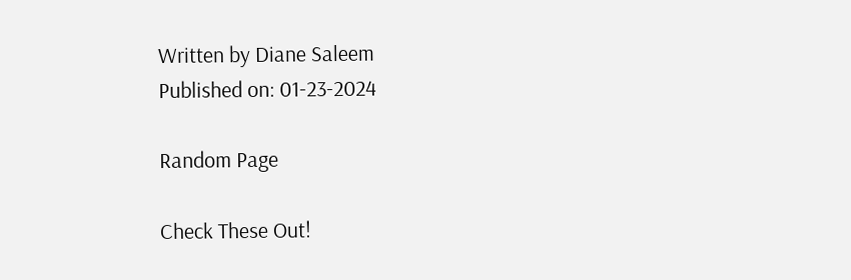Written by Diane Saleem
Published on: 01-23-2024

Random Page

Check These Out!